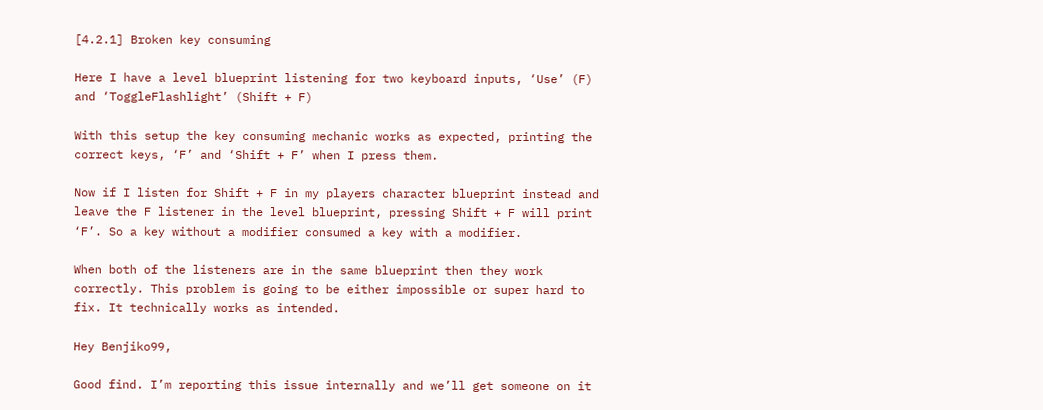[4.2.1] Broken key consuming

Here I have a level blueprint listening for two keyboard inputs, ‘Use’ (F) and ‘ToggleFlashlight’ (Shift + F)

With this setup the key consuming mechanic works as expected, printing the correct keys, ‘F’ and ‘Shift + F’ when I press them.

Now if I listen for Shift + F in my players character blueprint instead and leave the F listener in the level blueprint, pressing Shift + F will print ‘F’. So a key without a modifier consumed a key with a modifier.

When both of the listeners are in the same blueprint then they work correctly. This problem is going to be either impossible or super hard to fix. It technically works as intended.

Hey Benjiko99,

Good find. I’m reporting this issue internally and we’ll get someone on it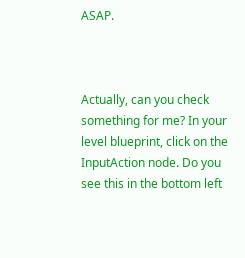ASAP.



Actually, can you check something for me? In your level blueprint, click on the InputAction node. Do you see this in the bottom left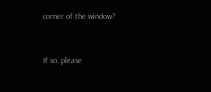corner of the window?


If so, please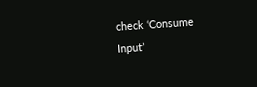check ‘Consume Input’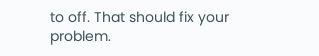to off. That should fix your problem.